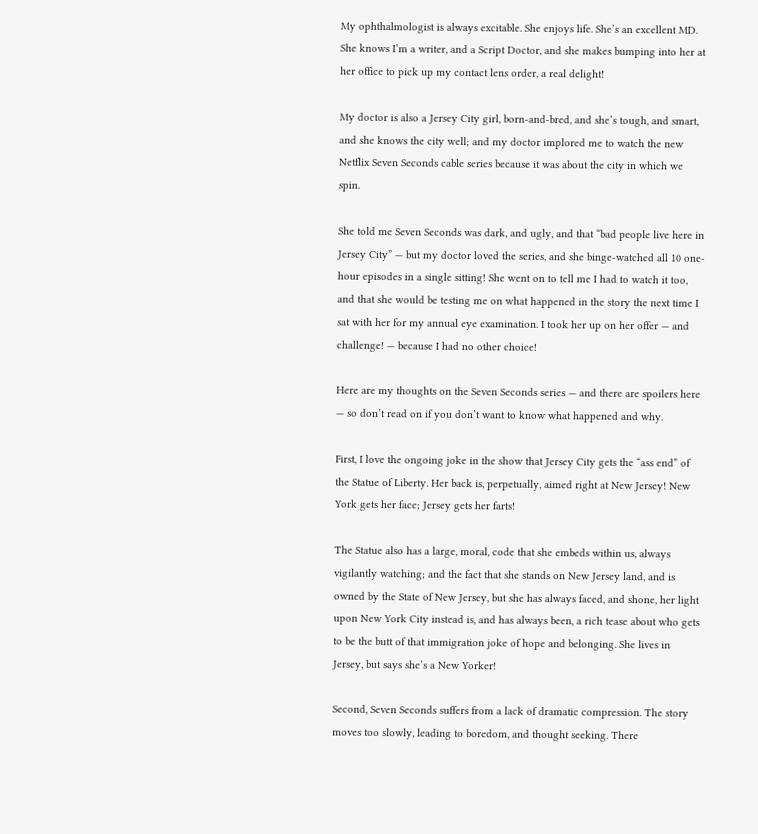My ophthalmologist is always excitable. She enjoys life. She’s an excellent MD. She knows I’m a writer, and a Script Doctor, and she makes bumping into her at her office to pick up my contact lens order, a real delight!

My doctor is also a Jersey City girl, born-and-bred, and she’s tough, and smart, and she knows the city well; and my doctor implored me to watch the new Netflix Seven Seconds cable series because it was about the city in which we spin.

She told me Seven Seconds was dark, and ugly, and that “bad people live here in Jersey City” — but my doctor loved the series, and she binge-watched all 10 one-hour episodes in a single sitting! She went on to tell me I had to watch it too, and that she would be testing me on what happened in the story the next time I sat with her for my annual eye examination. I took her up on her offer — and challenge! — because I had no other choice!

Here are my thoughts on the Seven Seconds series — and there are spoilers here — so don’t read on if you don’t want to know what happened and why.

First, I love the ongoing joke in the show that Jersey City gets the “ass end” of the Statue of Liberty. Her back is, perpetually, aimed right at New Jersey! New York gets her face; Jersey gets her farts!

The Statue also has a large, moral, code that she embeds within us, always vigilantly watching; and the fact that she stands on New Jersey land, and is owned by the State of New Jersey, but she has always faced, and shone, her light upon New York City instead is, and has always been, a rich tease about who gets to be the butt of that immigration joke of hope and belonging. She lives in Jersey, but says she’s a New Yorker!

Second, Seven Seconds suffers from a lack of dramatic compression. The story moves too slowly, leading to boredom, and thought seeking. There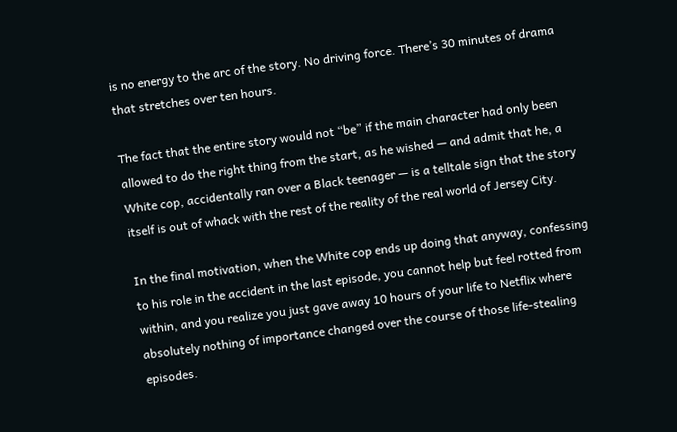is no energy to the arc of the story. No driving force. There’s 30 minutes of drama that stretches over ten hours.

The fact that the entire story would not “be” if the main character had only been allowed to do the right thing from the start, as he wished — and admit that he, a White cop, accidentally ran over a Black teenager — is a telltale sign that the story itself is out of whack with the rest of the reality of the real world of Jersey City.

In the final motivation, when the White cop ends up doing that anyway, confessing to his role in the accident in the last episode, you cannot help but feel rotted from within, and you realize you just gave away 10 hours of your life to Netflix where absolutely nothing of importance changed over the course of those life-stealing episodes.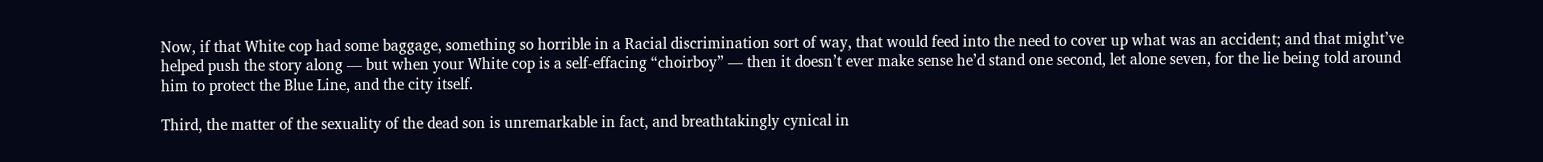Now, if that White cop had some baggage, something so horrible in a Racial discrimination sort of way, that would feed into the need to cover up what was an accident; and that might’ve helped push the story along — but when your White cop is a self-effacing “choirboy” — then it doesn’t ever make sense he’d stand one second, let alone seven, for the lie being told around him to protect the Blue Line, and the city itself.

Third, the matter of the sexuality of the dead son is unremarkable in fact, and breathtakingly cynical in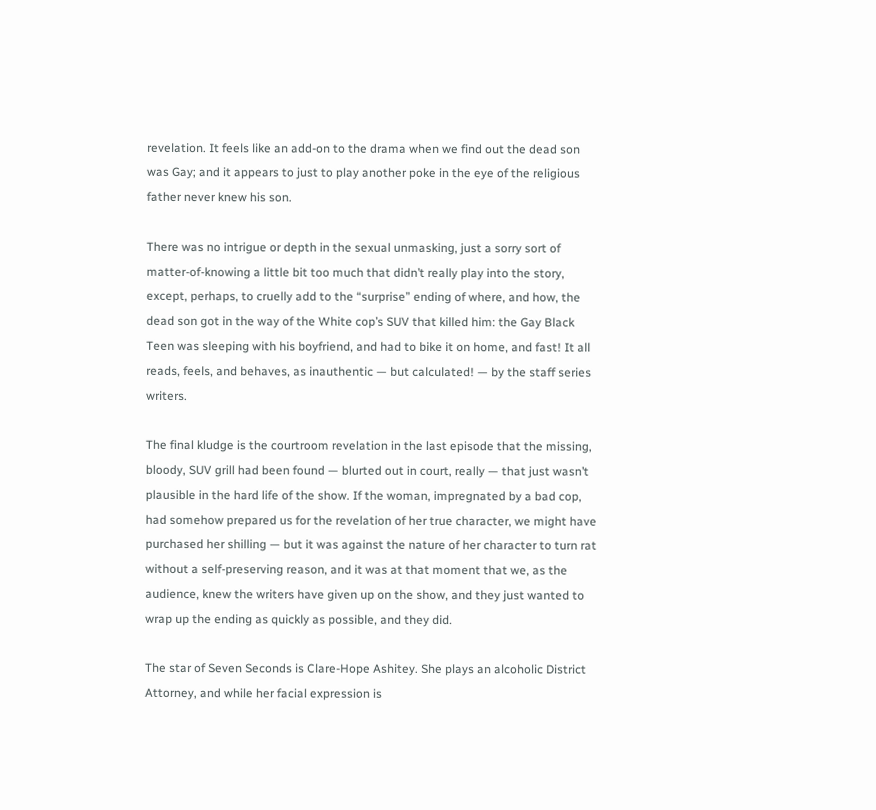revelation. It feels like an add-on to the drama when we find out the dead son was Gay; and it appears to just to play another poke in the eye of the religious father never knew his son.

There was no intrigue or depth in the sexual unmasking, just a sorry sort of matter-of-knowing a little bit too much that didn’t really play into the story, except, perhaps, to cruelly add to the “surprise” ending of where, and how, the dead son got in the way of the White cop’s SUV that killed him: the Gay Black Teen was sleeping with his boyfriend, and had to bike it on home, and fast! It all reads, feels, and behaves, as inauthentic — but calculated! — by the staff series writers.

The final kludge is the courtroom revelation in the last episode that the missing, bloody, SUV grill had been found — blurted out in court, really — that just wasn’t plausible in the hard life of the show. If the woman, impregnated by a bad cop, had somehow prepared us for the revelation of her true character, we might have purchased her shilling — but it was against the nature of her character to turn rat without a self-preserving reason, and it was at that moment that we, as the audience, knew the writers have given up on the show, and they just wanted to wrap up the ending as quickly as possible, and they did.

The star of Seven Seconds is Clare-Hope Ashitey. She plays an alcoholic District Attorney, and while her facial expression is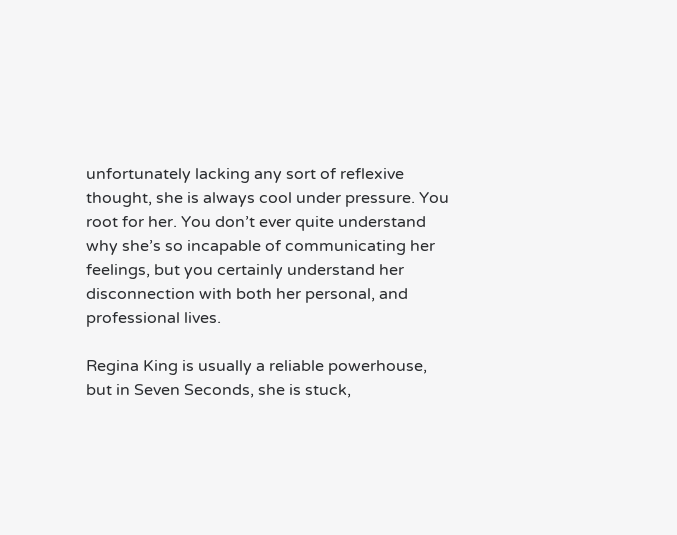unfortunately lacking any sort of reflexive thought, she is always cool under pressure. You root for her. You don’t ever quite understand why she’s so incapable of communicating her feelings, but you certainly understand her disconnection with both her personal, and professional lives.

Regina King is usually a reliable powerhouse, but in Seven Seconds, she is stuck,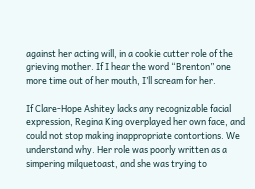against her acting will, in a cookie cutter role of the grieving mother. If I hear the word “Brenton” one more time out of her mouth, I’ll scream for her.

If Clare-Hope Ashitey lacks any recognizable facial expression, Regina King overplayed her own face, and could not stop making inappropriate contortions. We understand why. Her role was poorly written as a simpering milquetoast, and she was trying to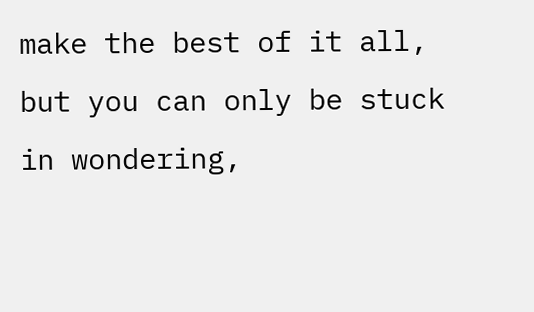make the best of it all, but you can only be stuck in wondering,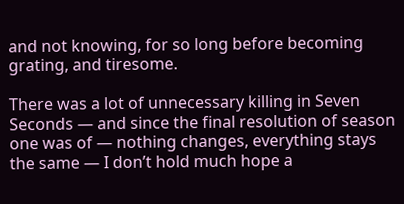and not knowing, for so long before becoming grating, and tiresome.

There was a lot of unnecessary killing in Seven Seconds — and since the final resolution of season one was of — nothing changes, everything stays the same — I don’t hold much hope a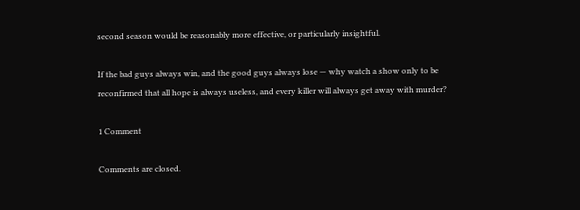second season would be reasonably more effective, or particularly insightful.

If the bad guys always win, and the good guys always lose — why watch a show only to be reconfirmed that all hope is always useless, and every killer will always get away with murder?

1 Comment

Comments are closed.